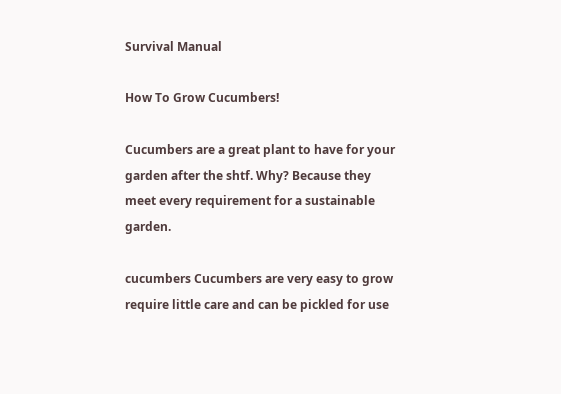Survival Manual

How To Grow Cucumbers!

Cucumbers are a great plant to have for your garden after the shtf. Why? Because they meet every requirement for a sustainable garden.

cucumbers Cucumbers are very easy to grow require little care and can be pickled for use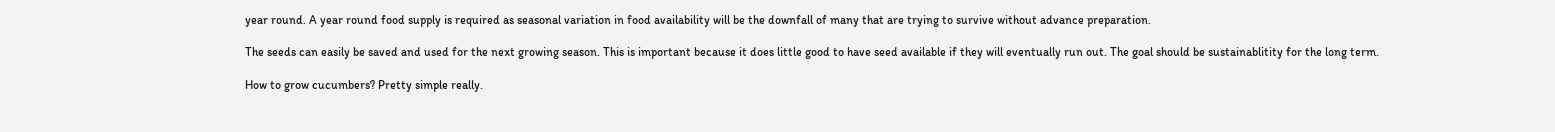year round. A year round food supply is required as seasonal variation in food availability will be the downfall of many that are trying to survive without advance preparation.

The seeds can easily be saved and used for the next growing season. This is important because it does little good to have seed available if they will eventually run out. The goal should be sustainablitity for the long term.

How to grow cucumbers? Pretty simple really.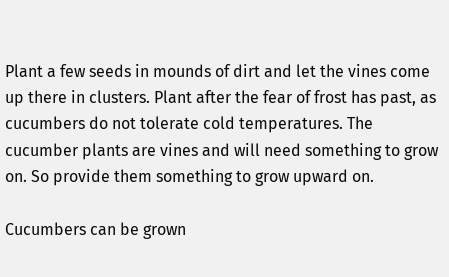Plant a few seeds in mounds of dirt and let the vines come up there in clusters. Plant after the fear of frost has past, as cucumbers do not tolerate cold temperatures. The cucumber plants are vines and will need something to grow on. So provide them something to grow upward on.

Cucumbers can be grown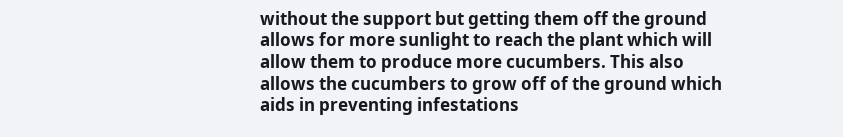without the support but getting them off the ground allows for more sunlight to reach the plant which will allow them to produce more cucumbers. This also allows the cucumbers to grow off of the ground which aids in preventing infestations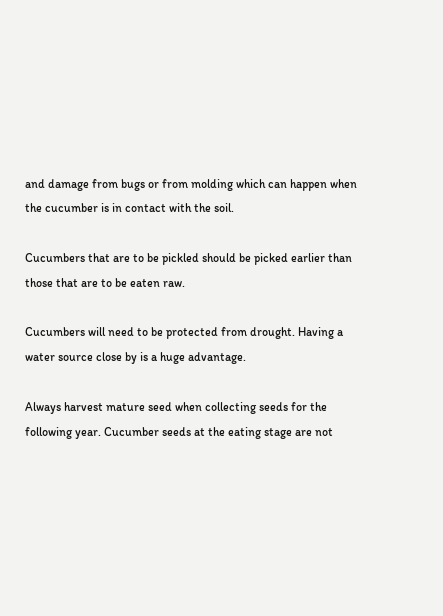and damage from bugs or from molding which can happen when the cucumber is in contact with the soil.

Cucumbers that are to be pickled should be picked earlier than those that are to be eaten raw.

Cucumbers will need to be protected from drought. Having a water source close by is a huge advantage.

Always harvest mature seed when collecting seeds for the following year. Cucumber seeds at the eating stage are not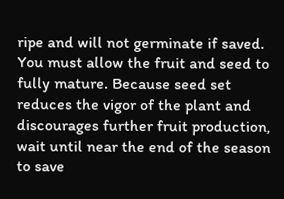ripe and will not germinate if saved. You must allow the fruit and seed to fully mature. Because seed set reduces the vigor of the plant and discourages further fruit production, wait until near the end of the season to save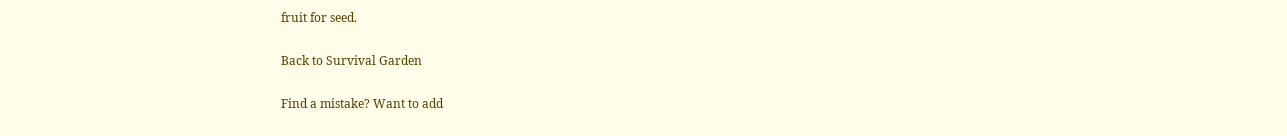fruit for seed.

Back to Survival Garden

Find a mistake? Want to add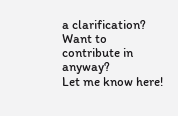a clarification? Want to contribute in anyway?
Let me know here!